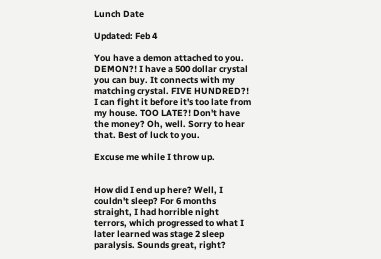Lunch Date

Updated: Feb 4

You have a demon attached to you. DEMON?! I have a 500 dollar crystal you can buy. It connects with my matching crystal. FIVE HUNDRED?! I can fight it before it's too late from my house. TOO LATE?! Don't have the money? Oh, well. Sorry to hear that. Best of luck to you.

Excuse me while I throw up.


How did I end up here? Well, I couldn't sleep? For 6 months straight, I had horrible night terrors, which progressed to what I later learned was stage 2 sleep paralysis. Sounds great, right?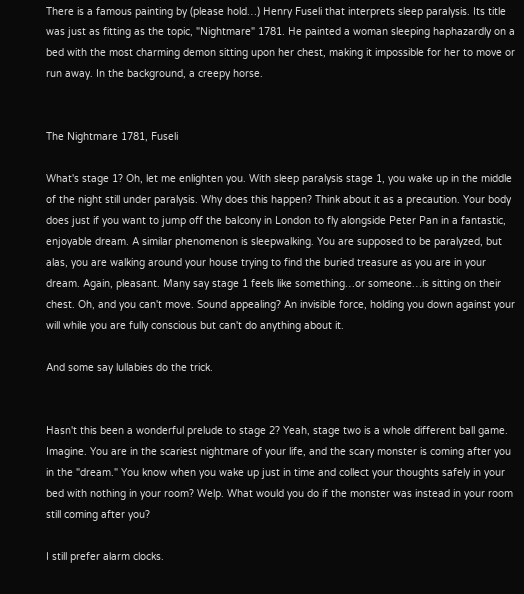There is a famous painting by (please hold…) Henry Fuseli that interprets sleep paralysis. Its title was just as fitting as the topic, "Nightmare" 1781. He painted a woman sleeping haphazardly on a bed with the most charming demon sitting upon her chest, making it impossible for her to move or run away. In the background, a creepy horse.


The Nightmare 1781, Fuseli

What's stage 1? Oh, let me enlighten you. With sleep paralysis stage 1, you wake up in the middle of the night still under paralysis. Why does this happen? Think about it as a precaution. Your body does just if you want to jump off the balcony in London to fly alongside Peter Pan in a fantastic, enjoyable dream. A similar phenomenon is sleepwalking. You are supposed to be paralyzed, but alas, you are walking around your house trying to find the buried treasure as you are in your dream. Again, pleasant. Many say stage 1 feels like something…or someone…is sitting on their chest. Oh, and you can't move. Sound appealing? An invisible force, holding you down against your will while you are fully conscious but can't do anything about it.

And some say lullabies do the trick.


Hasn't this been a wonderful prelude to stage 2? Yeah, stage two is a whole different ball game. Imagine. You are in the scariest nightmare of your life, and the scary monster is coming after you in the "dream." You know when you wake up just in time and collect your thoughts safely in your bed with nothing in your room? Welp. What would you do if the monster was instead in your room still coming after you?

I still prefer alarm clocks.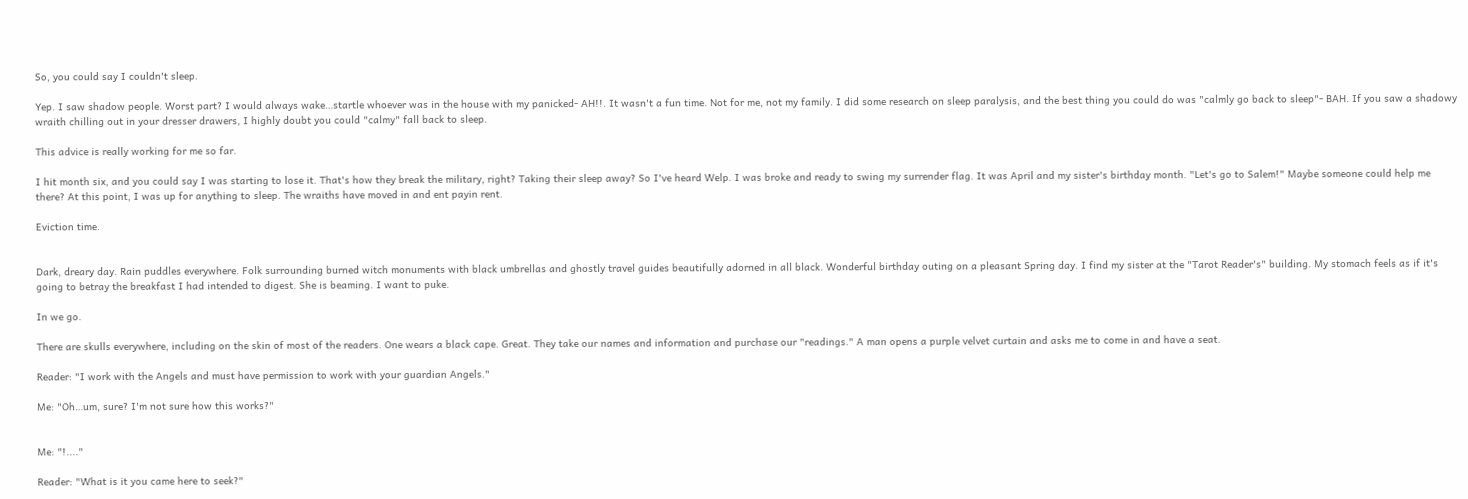So, you could say I couldn't sleep.

Yep. I saw shadow people. Worst part? I would always wake…startle whoever was in the house with my panicked- AH!!. It wasn't a fun time. Not for me, not my family. I did some research on sleep paralysis, and the best thing you could do was "calmly go back to sleep"- BAH. If you saw a shadowy wraith chilling out in your dresser drawers, I highly doubt you could "calmy" fall back to sleep.

This advice is really working for me so far.

I hit month six, and you could say I was starting to lose it. That's how they break the military, right? Taking their sleep away? So I've heard Welp. I was broke and ready to swing my surrender flag. It was April and my sister's birthday month. "Let's go to Salem!" Maybe someone could help me there? At this point, I was up for anything to sleep. The wraiths have moved in and ent payin rent.

Eviction time.


Dark, dreary day. Rain puddles everywhere. Folk surrounding burned witch monuments with black umbrellas and ghostly travel guides beautifully adorned in all black. Wonderful birthday outing on a pleasant Spring day. I find my sister at the "Tarot Reader's" building. My stomach feels as if it's going to betray the breakfast I had intended to digest. She is beaming. I want to puke.

In we go.

There are skulls everywhere, including on the skin of most of the readers. One wears a black cape. Great. They take our names and information and purchase our "readings." A man opens a purple velvet curtain and asks me to come in and have a seat.

Reader: "I work with the Angels and must have permission to work with your guardian Angels."

Me: "Oh…um, sure? I'm not sure how this works?"


Me: "!...."

Reader: "What is it you came here to seek?"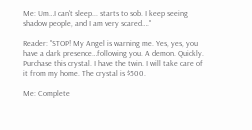Me: Um…I can't sleep... starts to sob. I keep seeing shadow people, and I am very scared…."

Reader: "STOP! My Angel is warning me. Yes, yes, you have a dark presence…following you. A demon. Quickly. Purchase this crystal. I have the twin. I will take care of it from my home. The crystal is $500.

Me: Complete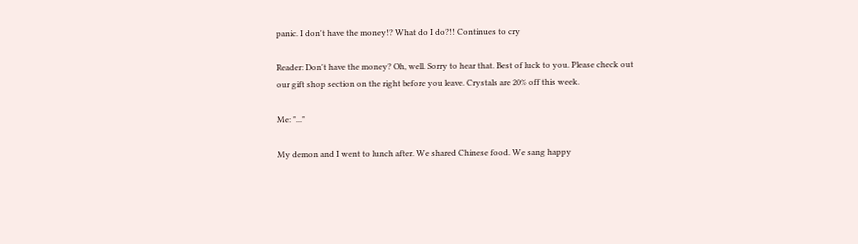panic. I don't have the money!? What do I do?!! Continues to cry

Reader: Don't have the money? Oh, well. Sorry to hear that. Best of luck to you. Please check out our gift shop section on the right before you leave. Crystals are 20% off this week.

Me: "..."

My demon and I went to lunch after. We shared Chinese food. We sang happy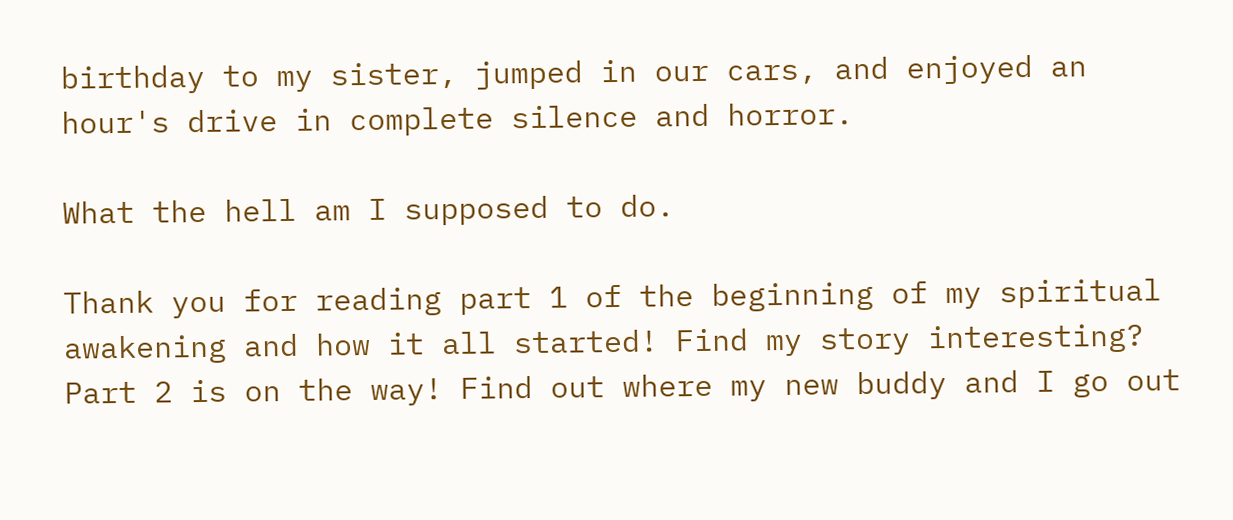birthday to my sister, jumped in our cars, and enjoyed an hour's drive in complete silence and horror.

What the hell am I supposed to do.

Thank you for reading part 1 of the beginning of my spiritual awakening and how it all started! Find my story interesting? Part 2 is on the way! Find out where my new buddy and I go out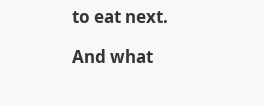to eat next.

And what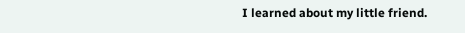I learned about my little friend.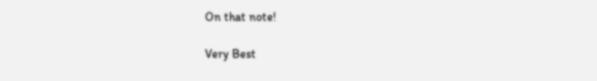On that note!

Very Best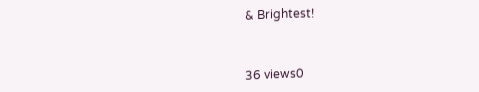& Brightest!



36 views0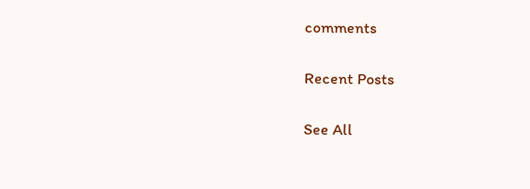comments

Recent Posts

See All